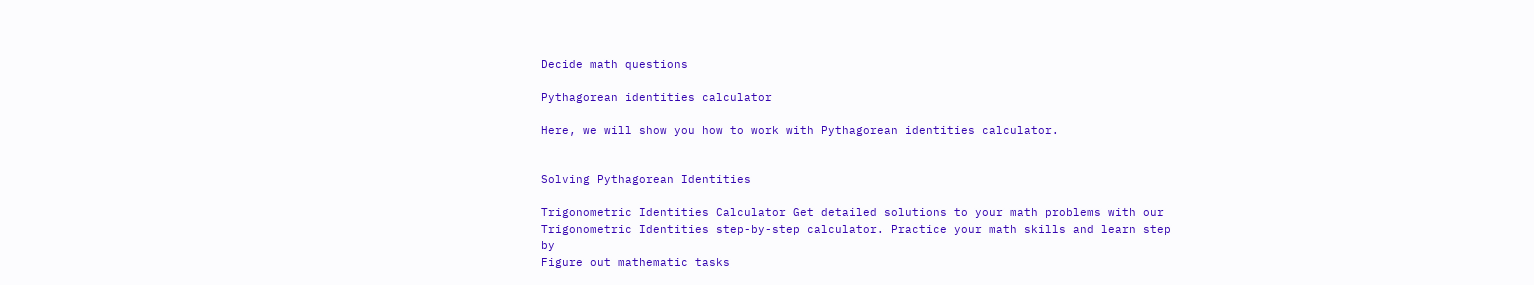Decide math questions

Pythagorean identities calculator

Here, we will show you how to work with Pythagorean identities calculator.


Solving Pythagorean Identities

Trigonometric Identities Calculator Get detailed solutions to your math problems with our Trigonometric Identities step-by-step calculator. Practice your math skills and learn step by
Figure out mathematic tasks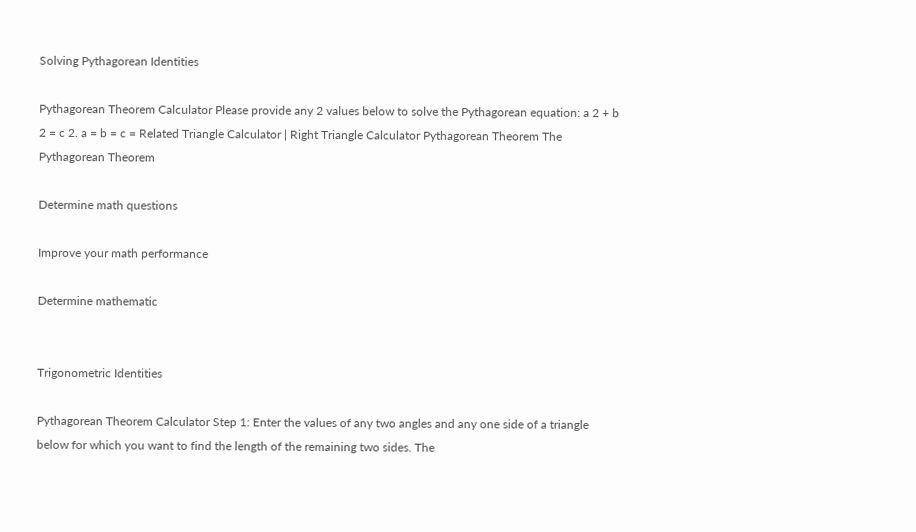Solving Pythagorean Identities

Pythagorean Theorem Calculator Please provide any 2 values below to solve the Pythagorean equation: a 2 + b 2 = c 2. a = b = c = Related Triangle Calculator | Right Triangle Calculator Pythagorean Theorem The Pythagorean Theorem

Determine math questions

Improve your math performance

Determine mathematic


Trigonometric Identities

Pythagorean Theorem Calculator Step 1: Enter the values of any two angles and any one side of a triangle below for which you want to find the length of the remaining two sides. The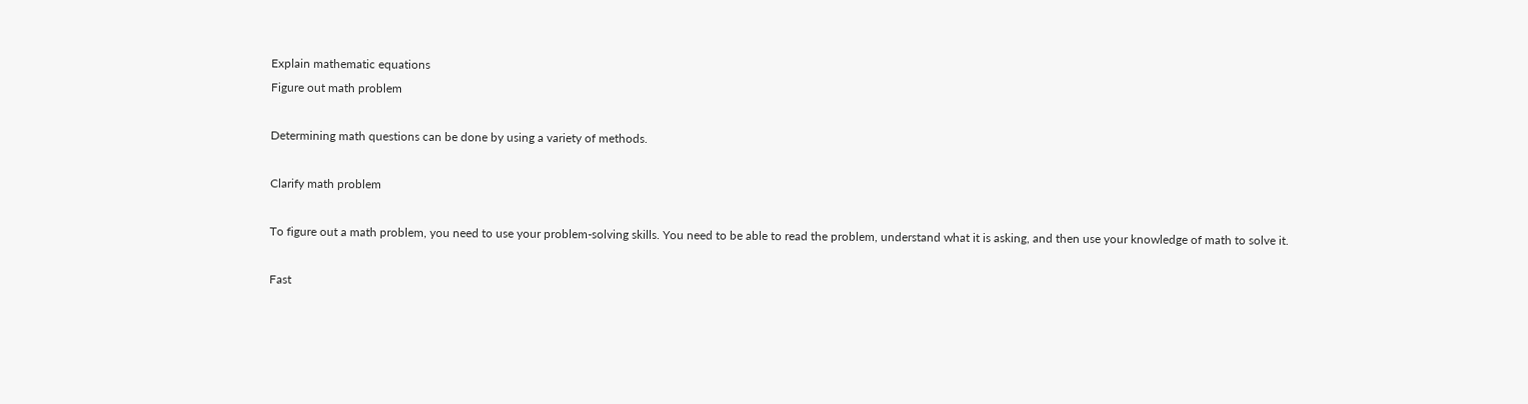Explain mathematic equations
Figure out math problem

Determining math questions can be done by using a variety of methods.

Clarify math problem

To figure out a math problem, you need to use your problem-solving skills. You need to be able to read the problem, understand what it is asking, and then use your knowledge of math to solve it.

Fast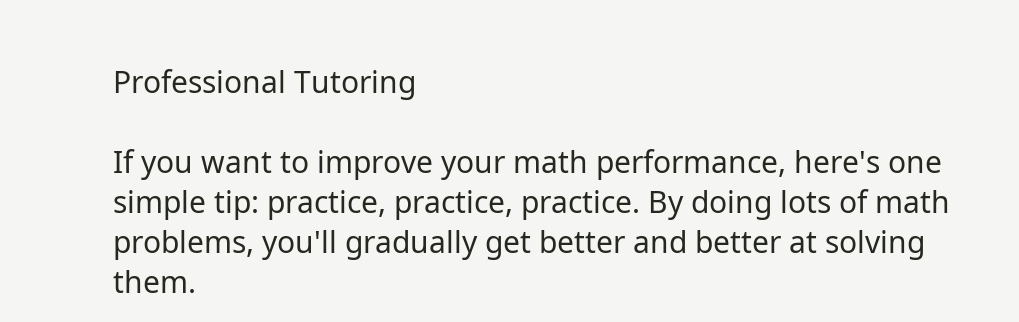Professional Tutoring

If you want to improve your math performance, here's one simple tip: practice, practice, practice. By doing lots of math problems, you'll gradually get better and better at solving them.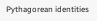Pythagorean identities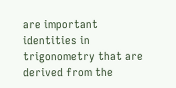are important identities in trigonometry that are derived from the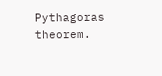Pythagoras theorem.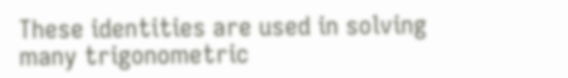These identities are used in solving many trigonometric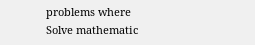problems where
Solve mathematic